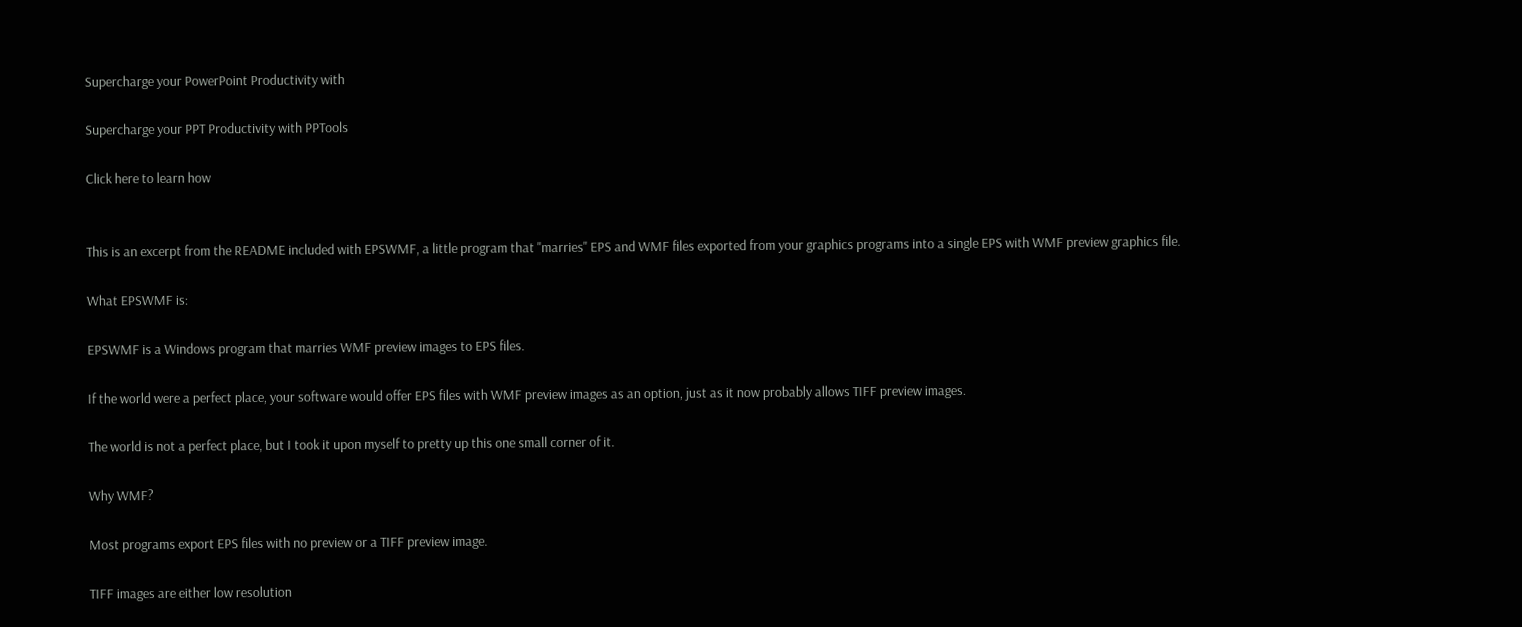Supercharge your PowerPoint Productivity with

Supercharge your PPT Productivity with PPTools

Click here to learn how


This is an excerpt from the README included with EPSWMF, a little program that "marries" EPS and WMF files exported from your graphics programs into a single EPS with WMF preview graphics file.

What EPSWMF is:

EPSWMF is a Windows program that marries WMF preview images to EPS files.

If the world were a perfect place, your software would offer EPS files with WMF preview images as an option, just as it now probably allows TIFF preview images.

The world is not a perfect place, but I took it upon myself to pretty up this one small corner of it.

Why WMF?

Most programs export EPS files with no preview or a TIFF preview image.

TIFF images are either low resolution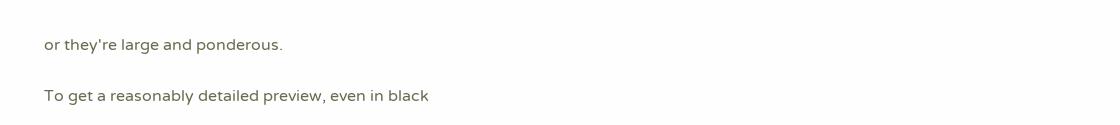or they're large and ponderous.

To get a reasonably detailed preview, even in black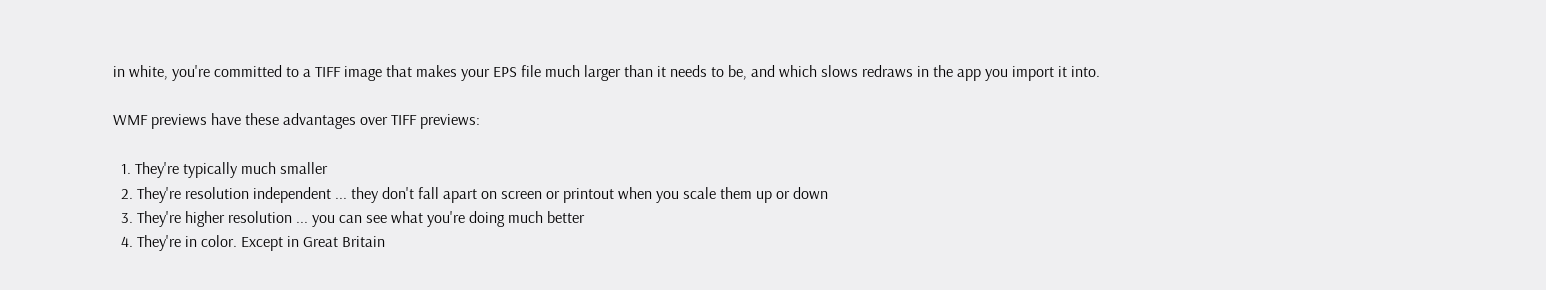in white, you're committed to a TIFF image that makes your EPS file much larger than it needs to be, and which slows redraws in the app you import it into.

WMF previews have these advantages over TIFF previews:

  1. They're typically much smaller
  2. They're resolution independent ... they don't fall apart on screen or printout when you scale them up or down
  3. They're higher resolution ... you can see what you're doing much better
  4. They're in color. Except in Great Britain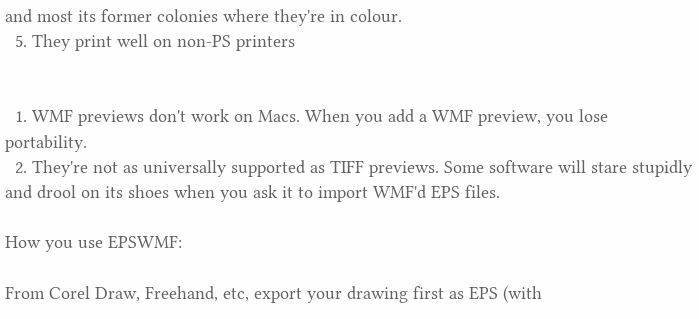and most its former colonies where they're in colour.
  5. They print well on non-PS printers


  1. WMF previews don't work on Macs. When you add a WMF preview, you lose portability.
  2. They're not as universally supported as TIFF previews. Some software will stare stupidly and drool on its shoes when you ask it to import WMF'd EPS files.

How you use EPSWMF:

From Corel Draw, Freehand, etc, export your drawing first as EPS (with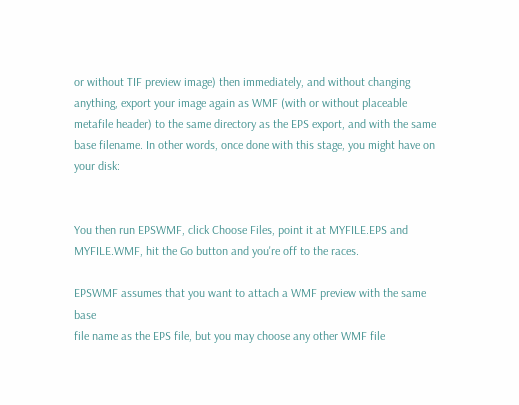or without TIF preview image) then immediately, and without changing anything, export your image again as WMF (with or without placeable metafile header) to the same directory as the EPS export, and with the same base filename. In other words, once done with this stage, you might have on your disk:


You then run EPSWMF, click Choose Files, point it at MYFILE.EPS and MYFILE.WMF, hit the Go button and you're off to the races.

EPSWMF assumes that you want to attach a WMF preview with the same base
file name as the EPS file, but you may choose any other WMF file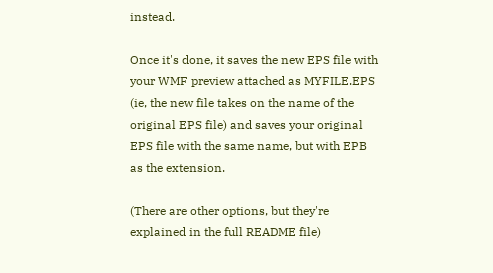instead.

Once it's done, it saves the new EPS file with your WMF preview attached as MYFILE.EPS (ie, the new file takes on the name of the original EPS file) and saves your original EPS file with the same name, but with EPB as the extension.

(There are other options, but they're explained in the full README file)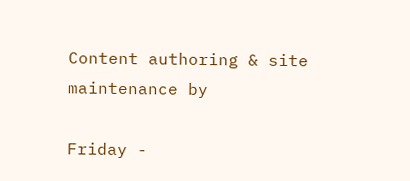Content authoring & site maintenance by

Friday -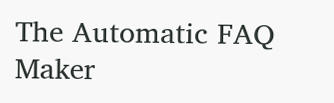The Automatic FAQ Maker